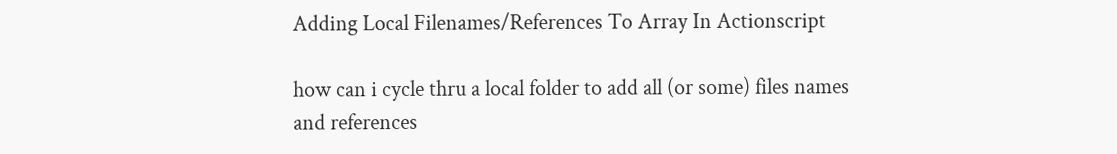Adding Local Filenames/References To Array In Actionscript

how can i cycle thru a local folder to add all (or some) files names and references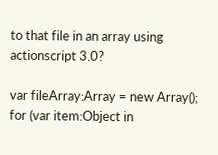to that file in an array using actionscript 3.0?

var fileArray:Array = new Array();
for (var item:Object in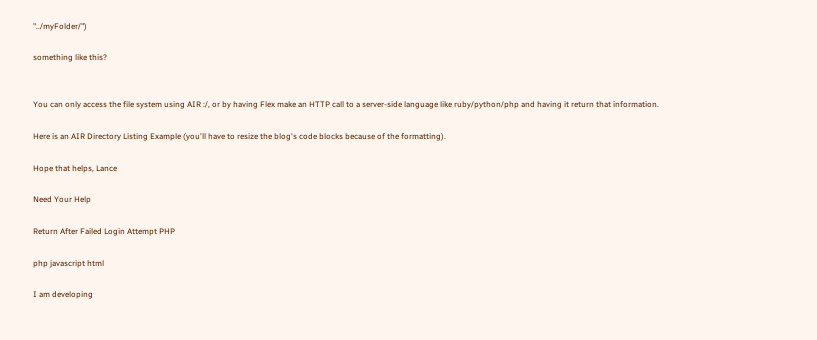"../myFolder/")

something like this?


You can only access the file system using AIR :/, or by having Flex make an HTTP call to a server-side language like ruby/python/php and having it return that information.

Here is an AIR Directory Listing Example (you'll have to resize the blog's code blocks because of the formatting).

Hope that helps, Lance

Need Your Help

Return After Failed Login Attempt PHP

php javascript html

I am developing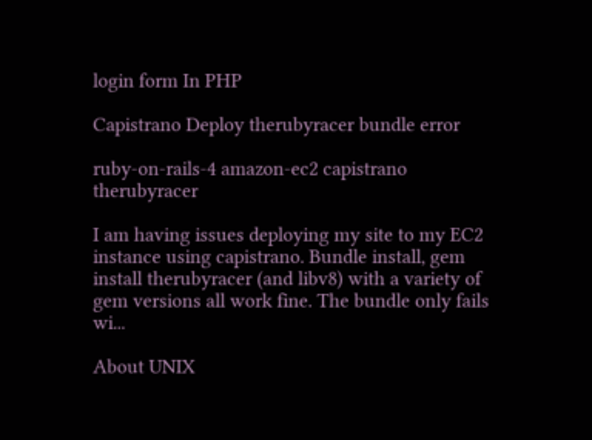login form In PHP

Capistrano Deploy therubyracer bundle error

ruby-on-rails-4 amazon-ec2 capistrano therubyracer

I am having issues deploying my site to my EC2 instance using capistrano. Bundle install, gem install therubyracer (and libv8) with a variety of gem versions all work fine. The bundle only fails wi...

About UNIX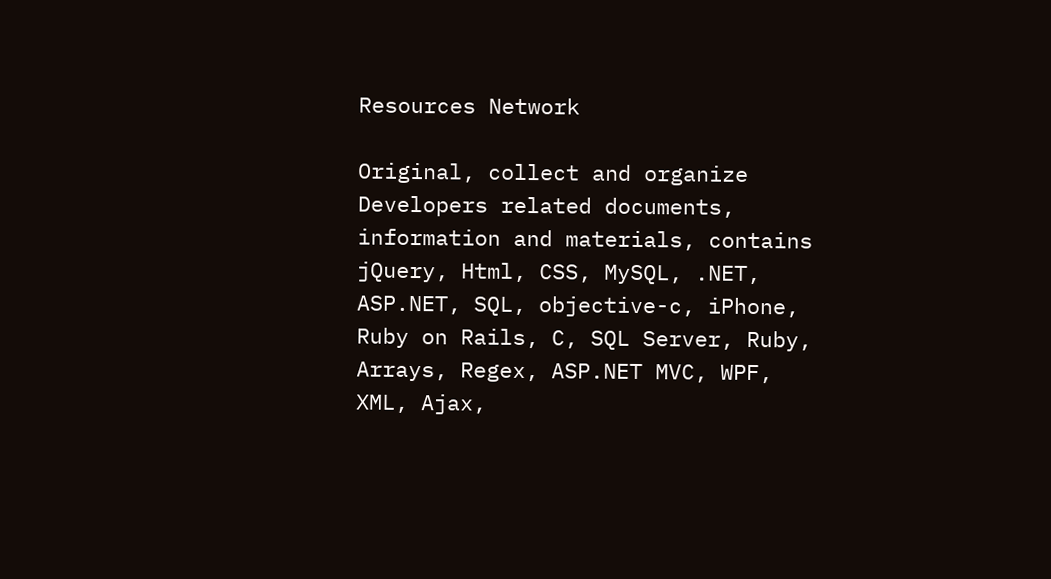Resources Network

Original, collect and organize Developers related documents, information and materials, contains jQuery, Html, CSS, MySQL, .NET, ASP.NET, SQL, objective-c, iPhone, Ruby on Rails, C, SQL Server, Ruby, Arrays, Regex, ASP.NET MVC, WPF, XML, Ajax,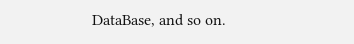DataBase, and so on.